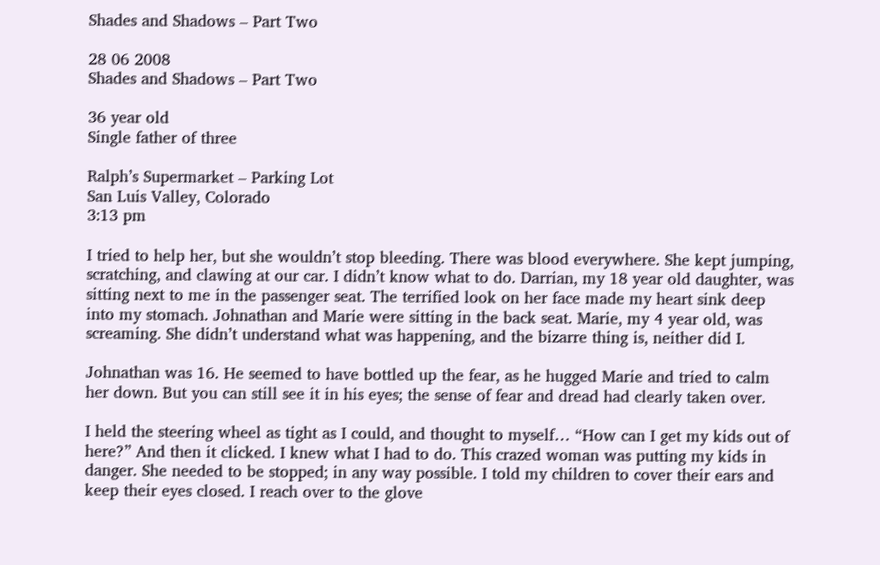Shades and Shadows – Part Two

28 06 2008
Shades and Shadows – Part Two

36 year old
Single father of three

Ralph’s Supermarket – Parking Lot
San Luis Valley, Colorado
3:13 pm

I tried to help her, but she wouldn’t stop bleeding. There was blood everywhere. She kept jumping, scratching, and clawing at our car. I didn’t know what to do. Darrian, my 18 year old daughter, was sitting next to me in the passenger seat. The terrified look on her face made my heart sink deep into my stomach. Johnathan and Marie were sitting in the back seat. Marie, my 4 year old, was screaming. She didn’t understand what was happening, and the bizarre thing is, neither did I.

Johnathan was 16. He seemed to have bottled up the fear, as he hugged Marie and tried to calm her down. But you can still see it in his eyes; the sense of fear and dread had clearly taken over.

I held the steering wheel as tight as I could, and thought to myself… “How can I get my kids out of here?” And then it clicked. I knew what I had to do. This crazed woman was putting my kids in danger. She needed to be stopped; in any way possible. I told my children to cover their ears and keep their eyes closed. I reach over to the glove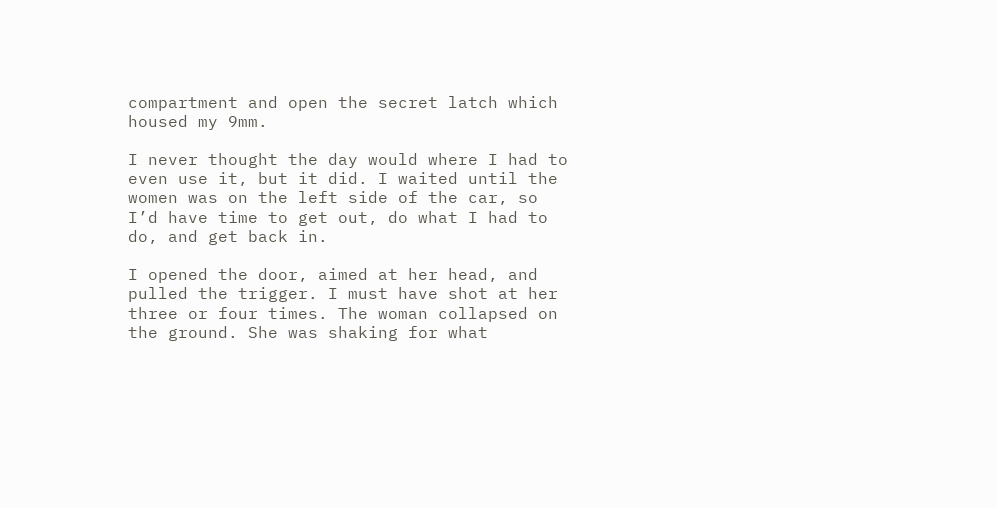compartment and open the secret latch which housed my 9mm.

I never thought the day would where I had to even use it, but it did. I waited until the women was on the left side of the car, so I’d have time to get out, do what I had to do, and get back in.

I opened the door, aimed at her head, and pulled the trigger. I must have shot at her three or four times. The woman collapsed on the ground. She was shaking for what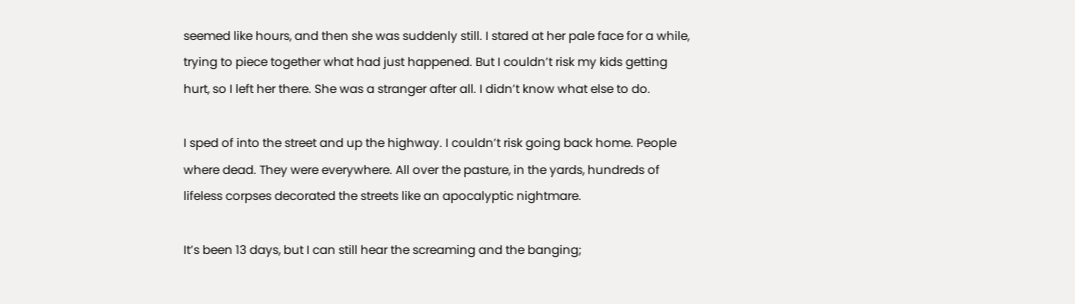seemed like hours, and then she was suddenly still. I stared at her pale face for a while, trying to piece together what had just happened. But I couldn’t risk my kids getting hurt, so I left her there. She was a stranger after all. I didn’t know what else to do.

I sped of into the street and up the highway. I couldn’t risk going back home. People where dead. They were everywhere. All over the pasture, in the yards, hundreds of lifeless corpses decorated the streets like an apocalyptic nightmare.

It’s been 13 days, but I can still hear the screaming and the banging;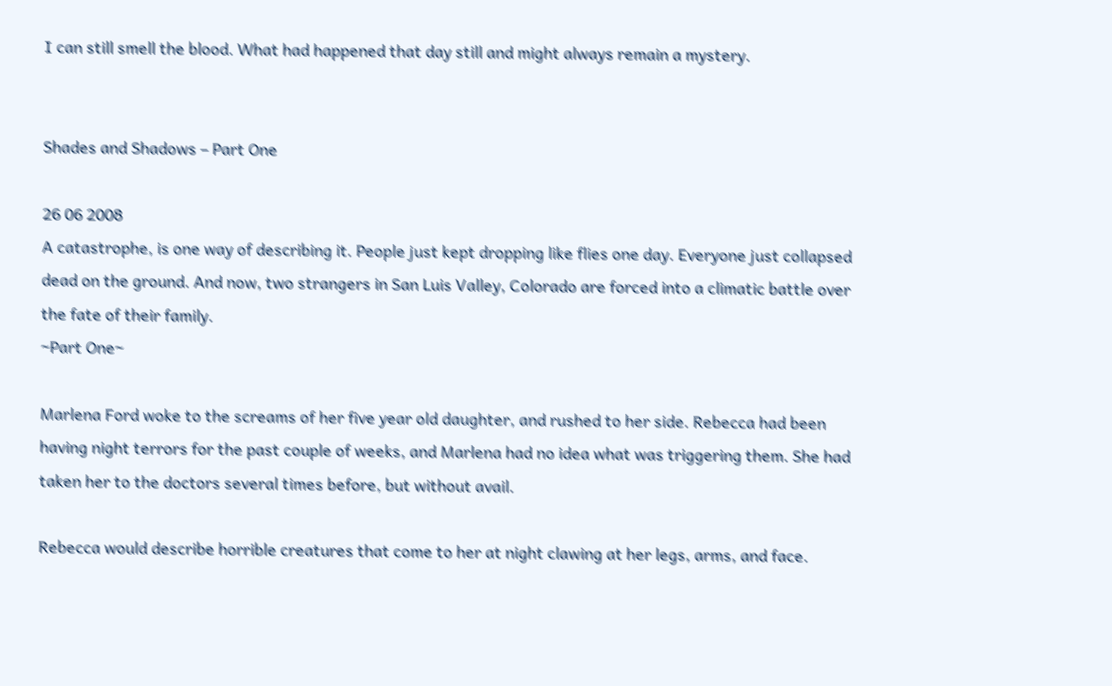I can still smell the blood. What had happened that day still and might always remain a mystery.


Shades and Shadows – Part One

26 06 2008
A catastrophe, is one way of describing it. People just kept dropping like flies one day. Everyone just collapsed dead on the ground. And now, two strangers in San Luis Valley, Colorado are forced into a climatic battle over the fate of their family.
~Part One~

Marlena Ford woke to the screams of her five year old daughter, and rushed to her side. Rebecca had been having night terrors for the past couple of weeks, and Marlena had no idea what was triggering them. She had taken her to the doctors several times before, but without avail.

Rebecca would describe horrible creatures that come to her at night clawing at her legs, arms, and face.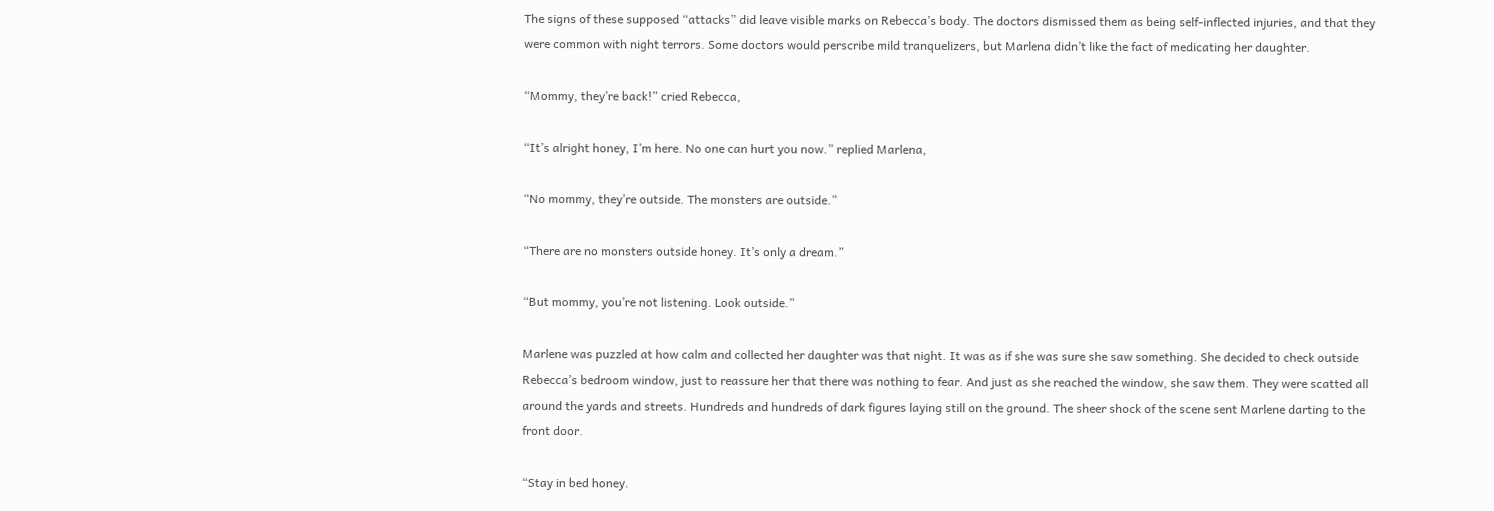The signs of these supposed “attacks” did leave visible marks on Rebecca’s body. The doctors dismissed them as being self-inflected injuries, and that they were common with night terrors. Some doctors would perscribe mild tranquelizers, but Marlena didn’t like the fact of medicating her daughter.

“Mommy, they’re back!” cried Rebecca,

“It’s alright honey, I’m here. No one can hurt you now.” replied Marlena,

“No mommy, they’re outside. The monsters are outside.”

“There are no monsters outside honey. It’s only a dream.”

“But mommy, you’re not listening. Look outside.”

Marlene was puzzled at how calm and collected her daughter was that night. It was as if she was sure she saw something. She decided to check outside Rebecca’s bedroom window, just to reassure her that there was nothing to fear. And just as she reached the window, she saw them. They were scatted all around the yards and streets. Hundreds and hundreds of dark figures laying still on the ground. The sheer shock of the scene sent Marlene darting to the front door.

“Stay in bed honey.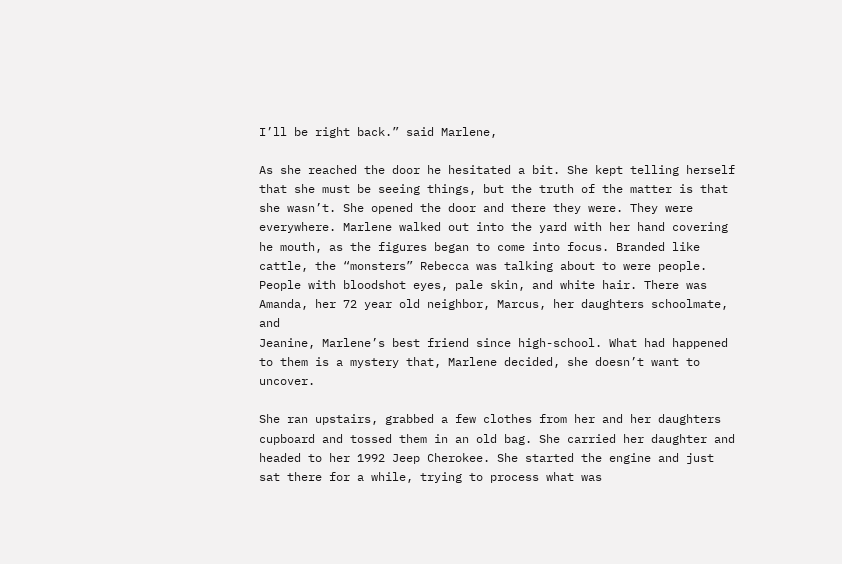I’ll be right back.” said Marlene,

As she reached the door he hesitated a bit. She kept telling herself that she must be seeing things, but the truth of the matter is that she wasn’t. She opened the door and there they were. They were everywhere. Marlene walked out into the yard with her hand covering he mouth, as the figures began to come into focus. Branded like cattle, the “monsters” Rebecca was talking about to were people. People with bloodshot eyes, pale skin, and white hair. There was Amanda, her 72 year old neighbor, Marcus, her daughters schoolmate, and
Jeanine, Marlene’s best friend since high-school. What had happened to them is a mystery that, Marlene decided, she doesn’t want to uncover.

She ran upstairs, grabbed a few clothes from her and her daughters cupboard and tossed them in an old bag. She carried her daughter and headed to her 1992 Jeep Cherokee. She started the engine and just sat there for a while, trying to process what was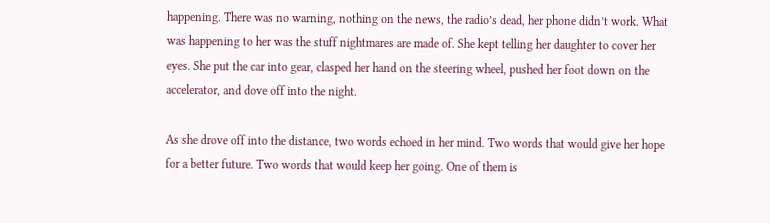happening. There was no warning, nothing on the news, the radio’s dead, her phone didn’t work. What was happening to her was the stuff nightmares are made of. She kept telling her daughter to cover her eyes. She put the car into gear, clasped her hand on the steering wheel, pushed her foot down on the accelerator, and dove off into the night.

As she drove off into the distance, two words echoed in her mind. Two words that would give her hope for a better future. Two words that would keep her going. One of them is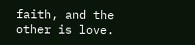faith, and the other is love.